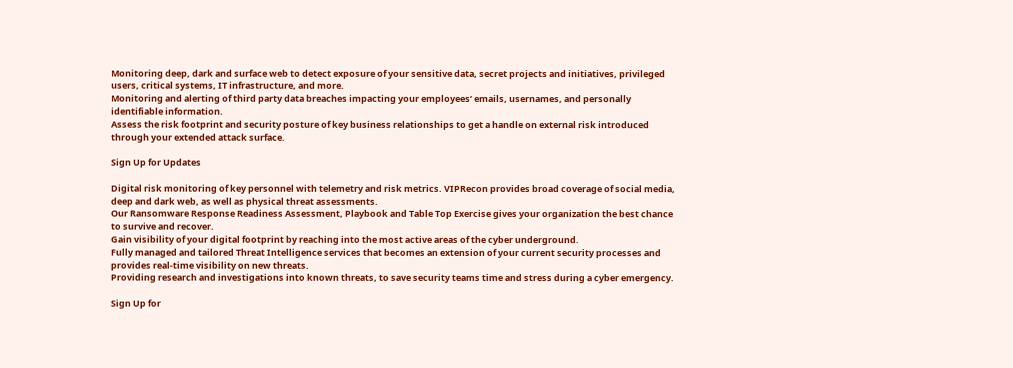Monitoring deep, dark and surface web to detect exposure of your sensitive data, secret projects and initiatives, privileged users, critical systems, IT infrastructure, and more.
Monitoring and alerting of third party data breaches impacting your employees’ emails, usernames, and personally identifiable information.
Assess the risk footprint and security posture of key business relationships to get a handle on external risk introduced through your extended attack surface.

Sign Up for Updates

Digital risk monitoring of key personnel with telemetry and risk metrics. VIPRecon provides broad coverage of social media, deep and dark web, as well as physical threat assessments.
Our Ransomware Response Readiness Assessment, Playbook and Table Top Exercise gives your organization the best chance to survive and recover.
Gain visibility of your digital footprint by reaching into the most active areas of the cyber underground.
Fully managed and tailored Threat Intelligence services that becomes an extension of your current security processes and provides real-time visibility on new threats.
Providing research and investigations into known threats, to save security teams time and stress during a cyber emergency.

Sign Up for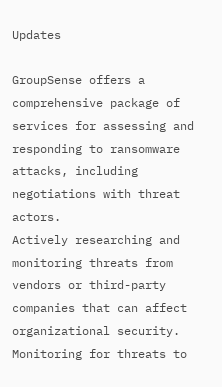Updates

GroupSense offers a comprehensive package of services for assessing and responding to ransomware attacks, including negotiations with threat actors.
Actively researching and monitoring threats from vendors or third-party companies that can affect organizational security.
Monitoring for threats to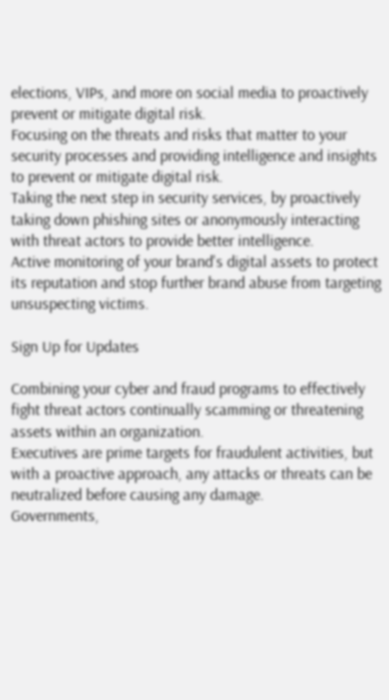elections, VIPs, and more on social media to proactively prevent or mitigate digital risk.
Focusing on the threats and risks that matter to your security processes and providing intelligence and insights to prevent or mitigate digital risk.
Taking the next step in security services, by proactively taking down phishing sites or anonymously interacting with threat actors to provide better intelligence.
Active monitoring of your brand's digital assets to protect its reputation and stop further brand abuse from targeting unsuspecting victims.

Sign Up for Updates

Combining your cyber and fraud programs to effectively fight threat actors continually scamming or threatening assets within an organization.
Executives are prime targets for fraudulent activities, but with a proactive approach, any attacks or threats can be neutralized before causing any damage.
Governments,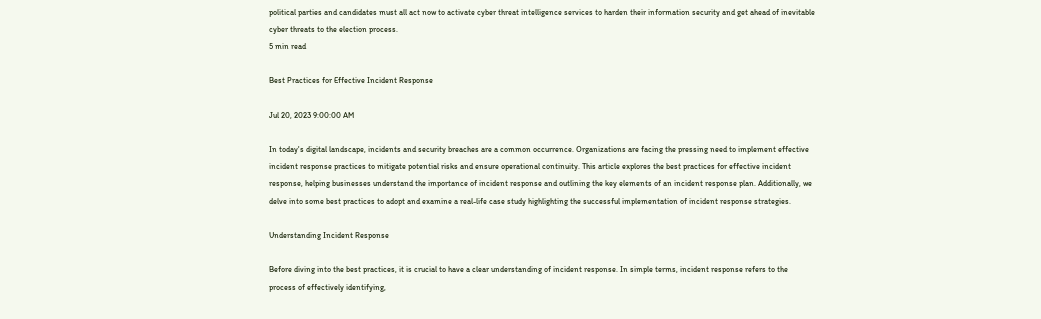political parties and candidates must all act now to activate cyber threat intelligence services to harden their information security and get ahead of inevitable cyber threats to the election process.
5 min read

Best Practices for Effective Incident Response

Jul 20, 2023 9:00:00 AM

In today's digital landscape, incidents and security breaches are a common occurrence. Organizations are facing the pressing need to implement effective incident response practices to mitigate potential risks and ensure operational continuity. This article explores the best practices for effective incident response, helping businesses understand the importance of incident response and outlining the key elements of an incident response plan. Additionally, we delve into some best practices to adopt and examine a real-life case study highlighting the successful implementation of incident response strategies.

Understanding Incident Response

Before diving into the best practices, it is crucial to have a clear understanding of incident response. In simple terms, incident response refers to the process of effectively identifying,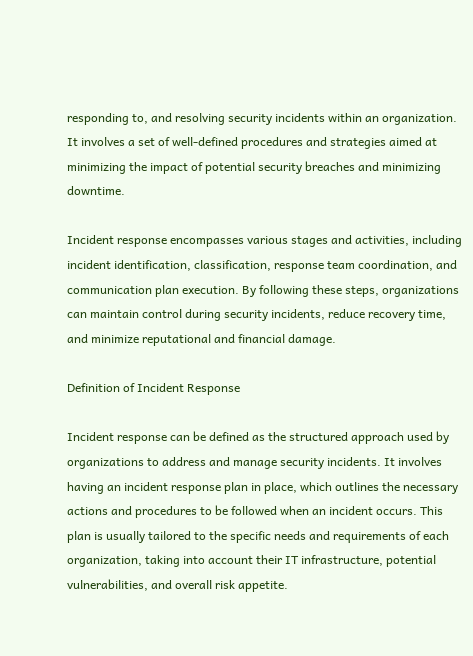responding to, and resolving security incidents within an organization. It involves a set of well-defined procedures and strategies aimed at minimizing the impact of potential security breaches and minimizing downtime.

Incident response encompasses various stages and activities, including incident identification, classification, response team coordination, and communication plan execution. By following these steps, organizations can maintain control during security incidents, reduce recovery time, and minimize reputational and financial damage.

Definition of Incident Response

Incident response can be defined as the structured approach used by organizations to address and manage security incidents. It involves having an incident response plan in place, which outlines the necessary actions and procedures to be followed when an incident occurs. This plan is usually tailored to the specific needs and requirements of each organization, taking into account their IT infrastructure, potential vulnerabilities, and overall risk appetite.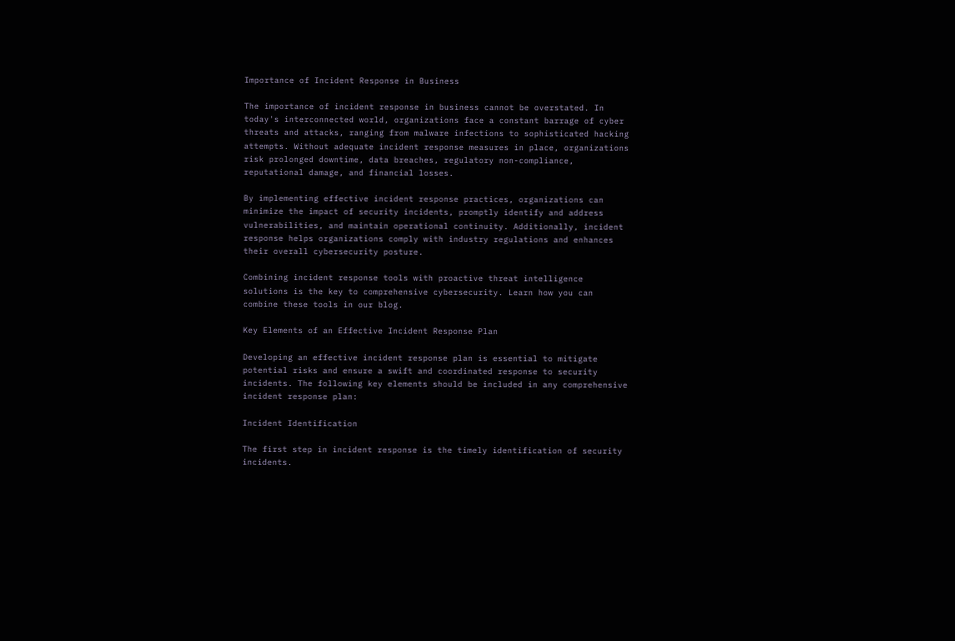Importance of Incident Response in Business

The importance of incident response in business cannot be overstated. In today's interconnected world, organizations face a constant barrage of cyber threats and attacks, ranging from malware infections to sophisticated hacking attempts. Without adequate incident response measures in place, organizations risk prolonged downtime, data breaches, regulatory non-compliance, reputational damage, and financial losses.

By implementing effective incident response practices, organizations can minimize the impact of security incidents, promptly identify and address vulnerabilities, and maintain operational continuity. Additionally, incident response helps organizations comply with industry regulations and enhances their overall cybersecurity posture.

Combining incident response tools with proactive threat intelligence solutions is the key to comprehensive cybersecurity. Learn how you can combine these tools in our blog.

Key Elements of an Effective Incident Response Plan

Developing an effective incident response plan is essential to mitigate potential risks and ensure a swift and coordinated response to security incidents. The following key elements should be included in any comprehensive incident response plan:

Incident Identification

The first step in incident response is the timely identification of security incidents.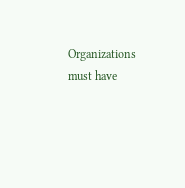Organizations must have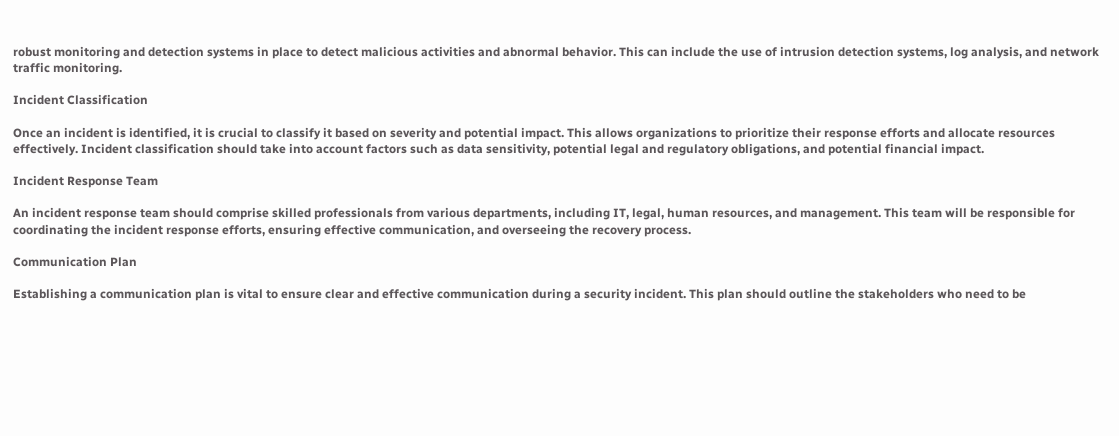robust monitoring and detection systems in place to detect malicious activities and abnormal behavior. This can include the use of intrusion detection systems, log analysis, and network traffic monitoring.

Incident Classification

Once an incident is identified, it is crucial to classify it based on severity and potential impact. This allows organizations to prioritize their response efforts and allocate resources effectively. Incident classification should take into account factors such as data sensitivity, potential legal and regulatory obligations, and potential financial impact.

Incident Response Team

An incident response team should comprise skilled professionals from various departments, including IT, legal, human resources, and management. This team will be responsible for coordinating the incident response efforts, ensuring effective communication, and overseeing the recovery process.

Communication Plan

Establishing a communication plan is vital to ensure clear and effective communication during a security incident. This plan should outline the stakeholders who need to be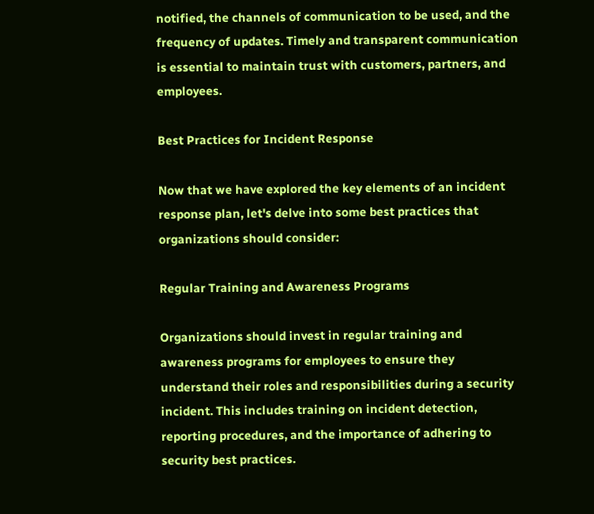notified, the channels of communication to be used, and the frequency of updates. Timely and transparent communication is essential to maintain trust with customers, partners, and employees.

Best Practices for Incident Response

Now that we have explored the key elements of an incident response plan, let's delve into some best practices that organizations should consider:

Regular Training and Awareness Programs

Organizations should invest in regular training and awareness programs for employees to ensure they understand their roles and responsibilities during a security incident. This includes training on incident detection, reporting procedures, and the importance of adhering to security best practices.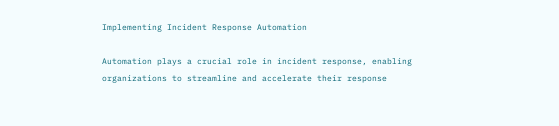Implementing Incident Response Automation

Automation plays a crucial role in incident response, enabling organizations to streamline and accelerate their response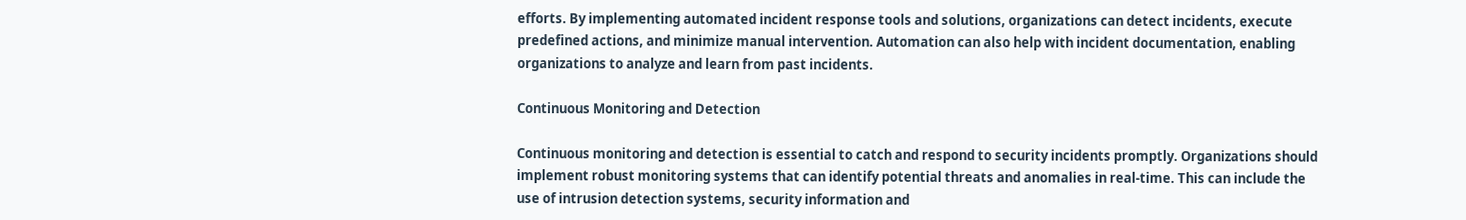efforts. By implementing automated incident response tools and solutions, organizations can detect incidents, execute predefined actions, and minimize manual intervention. Automation can also help with incident documentation, enabling organizations to analyze and learn from past incidents.

Continuous Monitoring and Detection

Continuous monitoring and detection is essential to catch and respond to security incidents promptly. Organizations should implement robust monitoring systems that can identify potential threats and anomalies in real-time. This can include the use of intrusion detection systems, security information and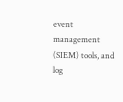event management (SIEM) tools, and log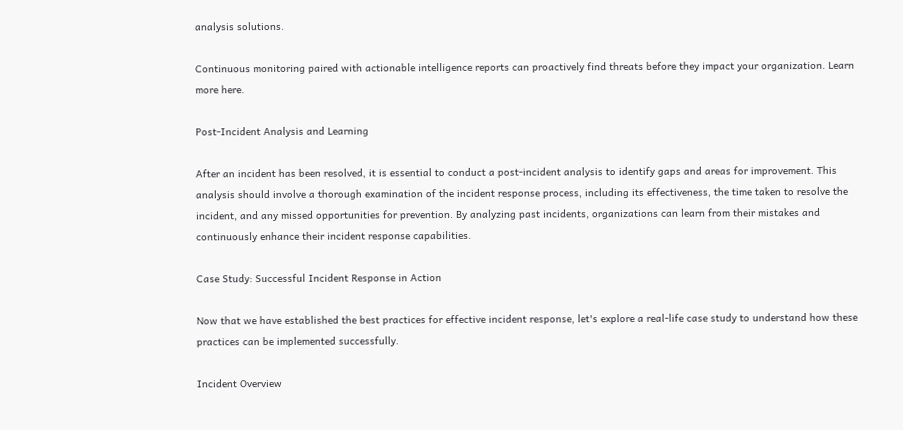analysis solutions.

Continuous monitoring paired with actionable intelligence reports can proactively find threats before they impact your organization. Learn more here.

Post-Incident Analysis and Learning

After an incident has been resolved, it is essential to conduct a post-incident analysis to identify gaps and areas for improvement. This analysis should involve a thorough examination of the incident response process, including its effectiveness, the time taken to resolve the incident, and any missed opportunities for prevention. By analyzing past incidents, organizations can learn from their mistakes and continuously enhance their incident response capabilities.

Case Study: Successful Incident Response in Action

Now that we have established the best practices for effective incident response, let's explore a real-life case study to understand how these practices can be implemented successfully.

Incident Overview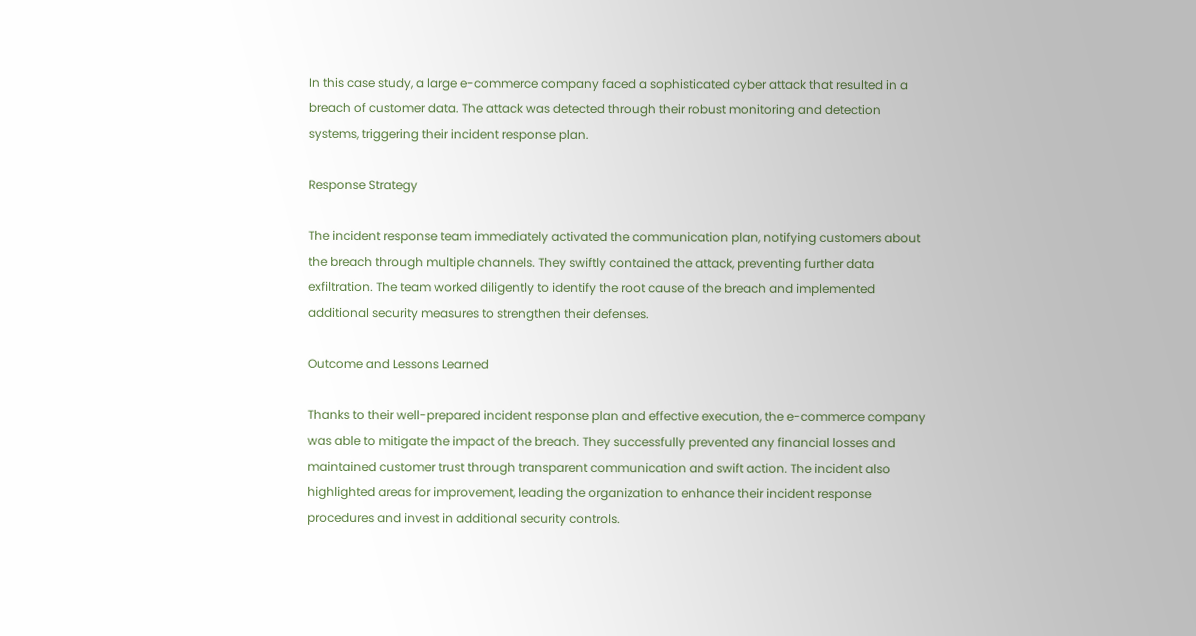In this case study, a large e-commerce company faced a sophisticated cyber attack that resulted in a breach of customer data. The attack was detected through their robust monitoring and detection systems, triggering their incident response plan.

Response Strategy

The incident response team immediately activated the communication plan, notifying customers about the breach through multiple channels. They swiftly contained the attack, preventing further data exfiltration. The team worked diligently to identify the root cause of the breach and implemented additional security measures to strengthen their defenses.

Outcome and Lessons Learned

Thanks to their well-prepared incident response plan and effective execution, the e-commerce company was able to mitigate the impact of the breach. They successfully prevented any financial losses and maintained customer trust through transparent communication and swift action. The incident also highlighted areas for improvement, leading the organization to enhance their incident response procedures and invest in additional security controls.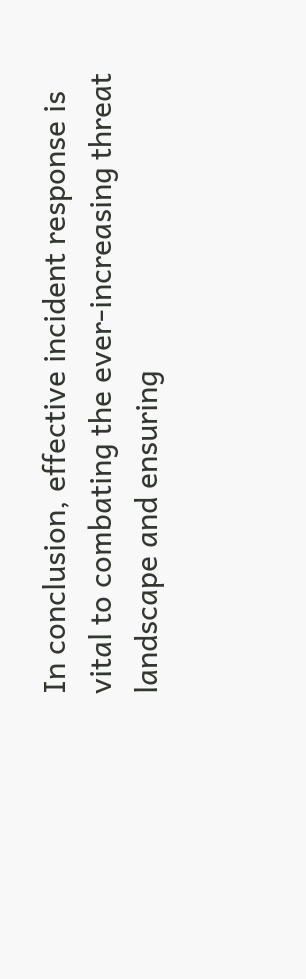In conclusion, effective incident response is vital to combating the ever-increasing threat landscape and ensuring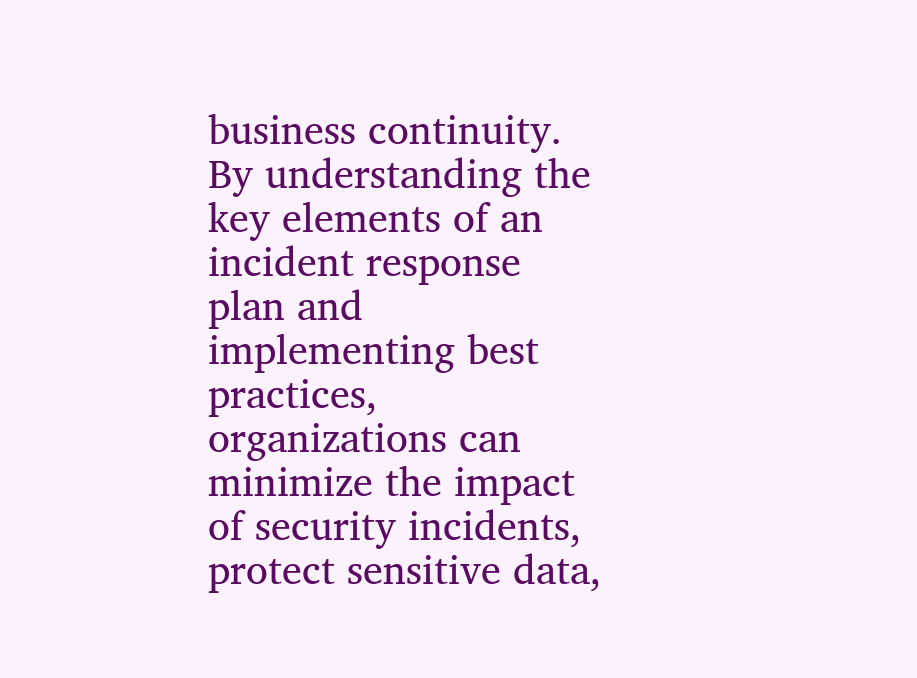business continuity. By understanding the key elements of an incident response plan and implementing best practices, organizations can minimize the impact of security incidents, protect sensitive data,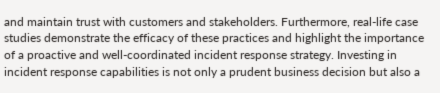and maintain trust with customers and stakeholders. Furthermore, real-life case studies demonstrate the efficacy of these practices and highlight the importance of a proactive and well-coordinated incident response strategy. Investing in incident response capabilities is not only a prudent business decision but also a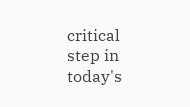critical step in today's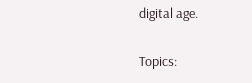digital age.

Topics: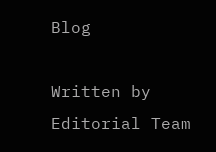Blog

Written by Editorial Team